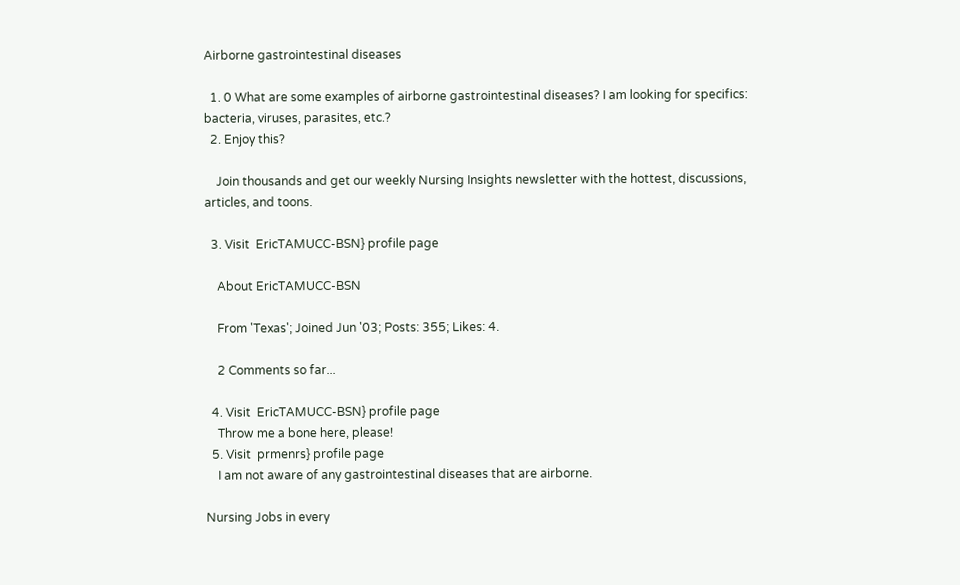Airborne gastrointestinal diseases

  1. 0 What are some examples of airborne gastrointestinal diseases? I am looking for specifics: bacteria, viruses, parasites, etc.?
  2. Enjoy this?

    Join thousands and get our weekly Nursing Insights newsletter with the hottest, discussions, articles, and toons.

  3. Visit  EricTAMUCC-BSN} profile page

    About EricTAMUCC-BSN

    From 'Texas'; Joined Jun '03; Posts: 355; Likes: 4.

    2 Comments so far...

  4. Visit  EricTAMUCC-BSN} profile page
    Throw me a bone here, please!
  5. Visit  prmenrs} profile page
    I am not aware of any gastrointestinal diseases that are airborne.

Nursing Jobs in every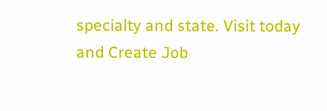specialty and state. Visit today and Create Job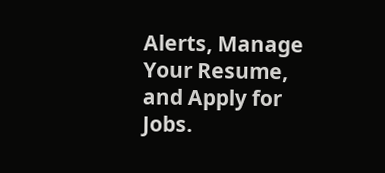Alerts, Manage Your Resume, and Apply for Jobs.